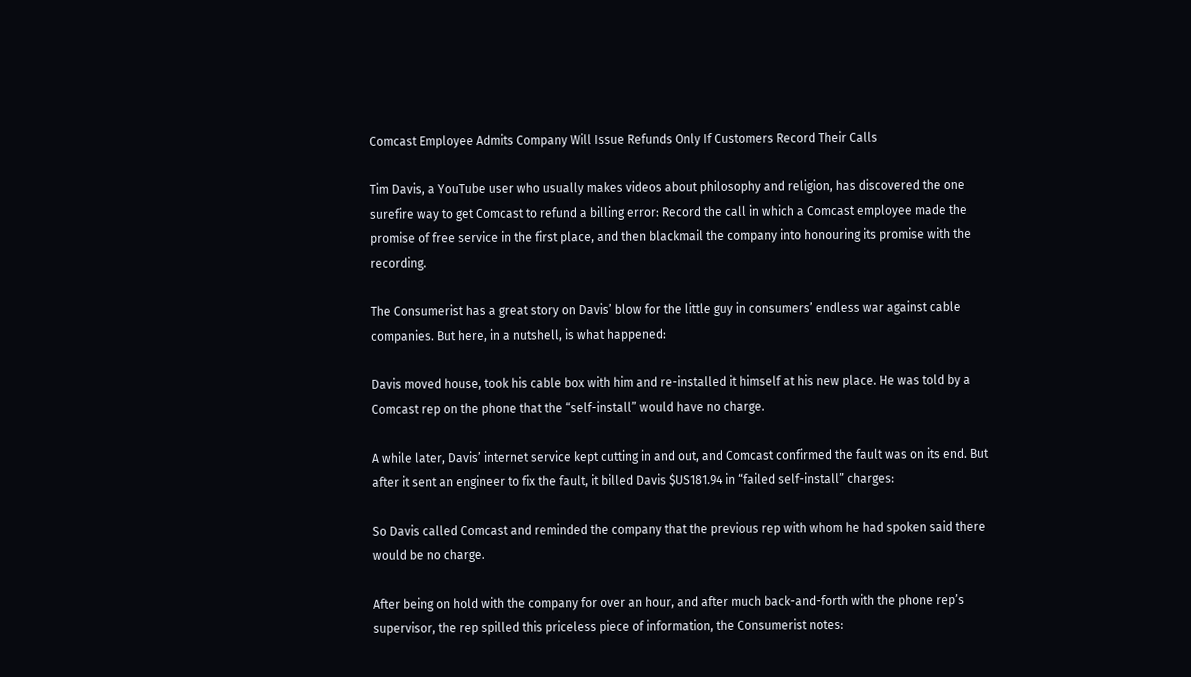Comcast Employee Admits Company Will Issue Refunds Only If Customers Record Their Calls

Tim Davis, a YouTube user who usually makes videos about philosophy and religion, has discovered the one surefire way to get Comcast to refund a billing error: Record the call in which a Comcast employee made the promise of free service in the first place, and then blackmail the company into honouring its promise with the recording.

The Consumerist has a great story on Davis’ blow for the little guy in consumers’ endless war against cable companies. But here, in a nutshell, is what happened:

Davis moved house, took his cable box with him and re-installed it himself at his new place. He was told by a Comcast rep on the phone that the “self-install” would have no charge.

A while later, Davis’ internet service kept cutting in and out, and Comcast confirmed the fault was on its end. But after it sent an engineer to fix the fault, it billed Davis $US181.94 in “failed self-install” charges:

So Davis called Comcast and reminded the company that the previous rep with whom he had spoken said there would be no charge.

After being on hold with the company for over an hour, and after much back-and-forth with the phone rep’s supervisor, the rep spilled this priceless piece of information, the Consumerist notes: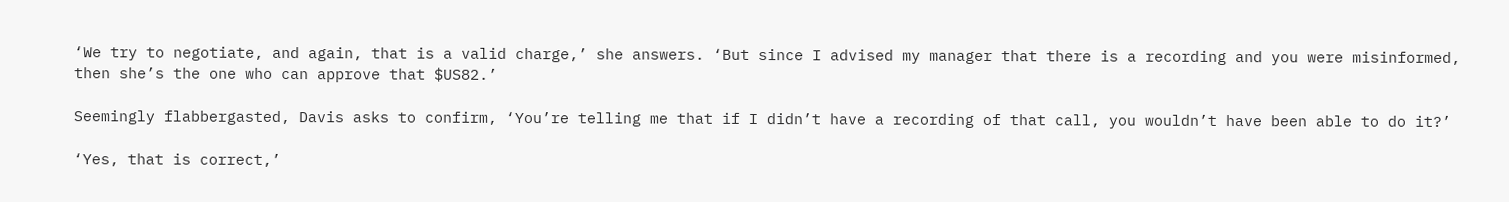‘We try to negotiate, and again, that is a valid charge,’ she answers. ‘But since I advised my manager that there is a recording and you were misinformed, then she’s the one who can approve that $US82.’

Seemingly flabbergasted, Davis asks to confirm, ‘You’re telling me that if I didn’t have a recording of that call, you wouldn’t have been able to do it?’

‘Yes, that is correct,’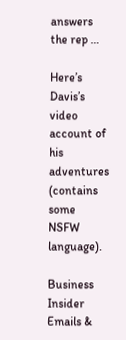answers the rep …

Here’s Davis’s video account of his adventures (contains some NSFW language).

Business Insider Emails &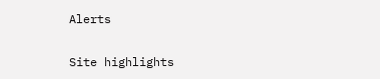Alerts

Site highlights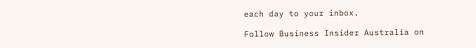each day to your inbox.

Follow Business Insider Australia on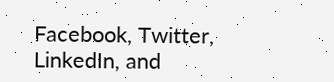Facebook, Twitter, LinkedIn, and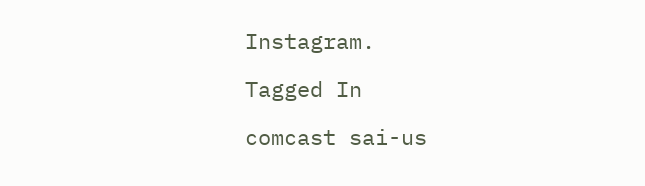Instagram.

Tagged In

comcast sai-us